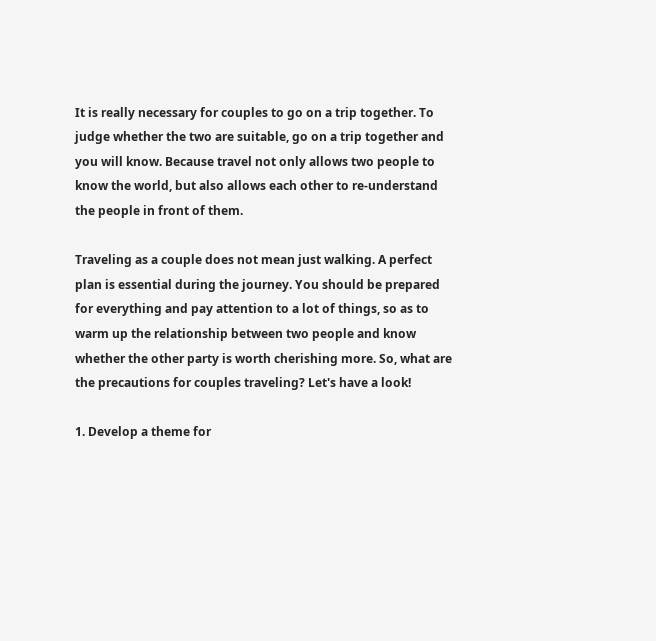It is really necessary for couples to go on a trip together. To judge whether the two are suitable, go on a trip together and you will know. Because travel not only allows two people to know the world, but also allows each other to re-understand the people in front of them.

Traveling as a couple does not mean just walking. A perfect plan is essential during the journey. You should be prepared for everything and pay attention to a lot of things, so as to warm up the relationship between two people and know whether the other party is worth cherishing more. So, what are the precautions for couples traveling? Let's have a look!

1. Develop a theme for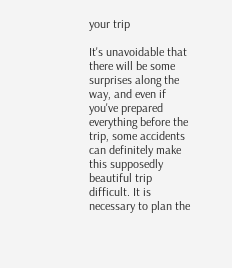your trip

It's unavoidable that there will be some surprises along the way, and even if you've prepared everything before the trip, some accidents can definitely make this supposedly beautiful trip difficult. It is necessary to plan the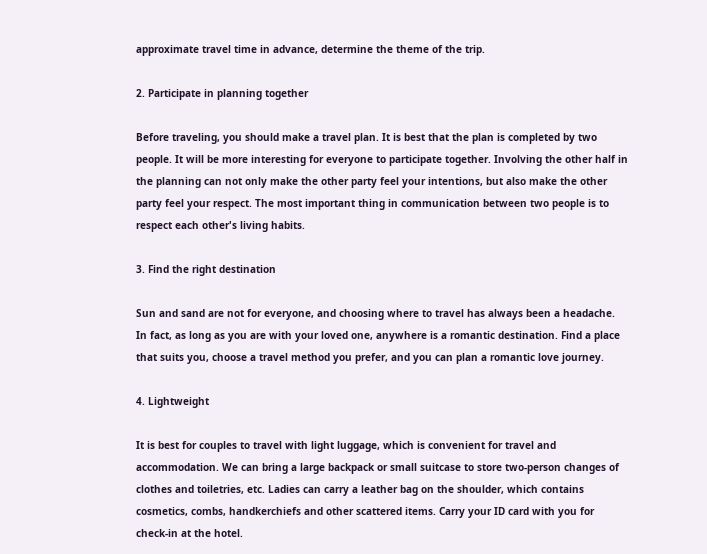approximate travel time in advance, determine the theme of the trip.

2. Participate in planning together

Before traveling, you should make a travel plan. It is best that the plan is completed by two people. It will be more interesting for everyone to participate together. Involving the other half in the planning can not only make the other party feel your intentions, but also make the other party feel your respect. The most important thing in communication between two people is to respect each other's living habits.

3. Find the right destination

Sun and sand are not for everyone, and choosing where to travel has always been a headache. In fact, as long as you are with your loved one, anywhere is a romantic destination. Find a place that suits you, choose a travel method you prefer, and you can plan a romantic love journey.

4. Lightweight

It is best for couples to travel with light luggage, which is convenient for travel and accommodation. We can bring a large backpack or small suitcase to store two-person changes of clothes and toiletries, etc. Ladies can carry a leather bag on the shoulder, which contains cosmetics, combs, handkerchiefs and other scattered items. Carry your ID card with you for check-in at the hotel.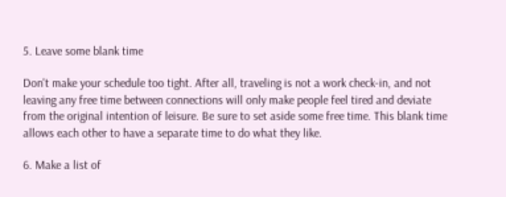5. Leave some blank time

Don't make your schedule too tight. After all, traveling is not a work check-in, and not leaving any free time between connections will only make people feel tired and deviate from the original intention of leisure. Be sure to set aside some free time. This blank time allows each other to have a separate time to do what they like.

6. Make a list of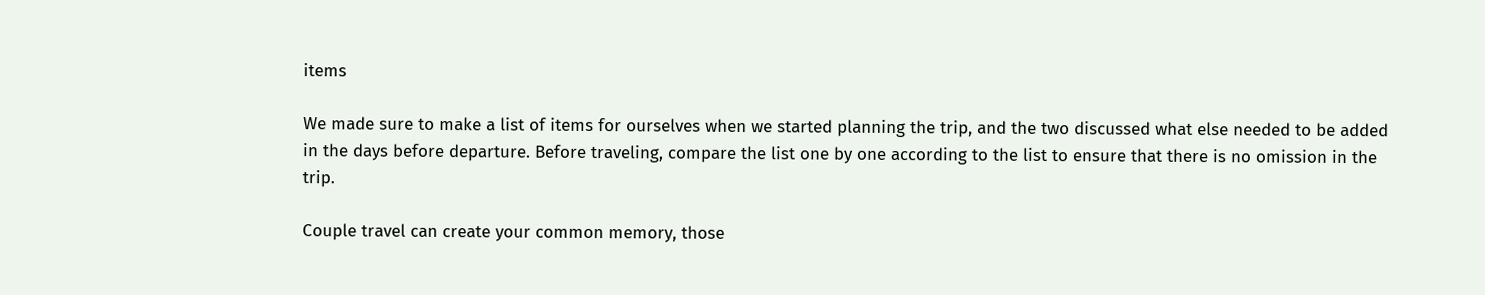items

We made sure to make a list of items for ourselves when we started planning the trip, and the two discussed what else needed to be added in the days before departure. Before traveling, compare the list one by one according to the list to ensure that there is no omission in the trip.

Couple travel can create your common memory, those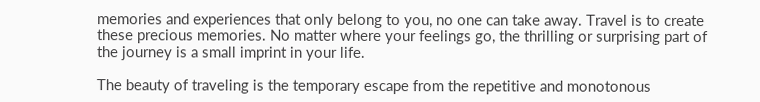memories and experiences that only belong to you, no one can take away. Travel is to create these precious memories. No matter where your feelings go, the thrilling or surprising part of the journey is a small imprint in your life.

The beauty of traveling is the temporary escape from the repetitive and monotonous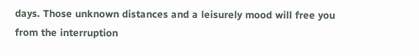days. Those unknown distances and a leisurely mood will free you from the interruption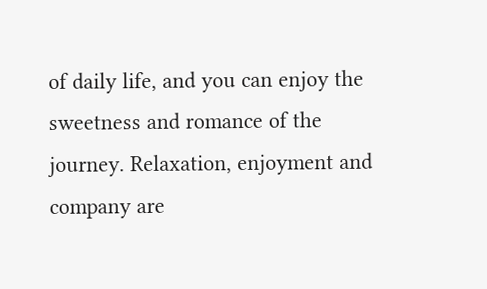of daily life, and you can enjoy the sweetness and romance of the journey. Relaxation, enjoyment and company are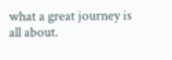what a great journey is all about.